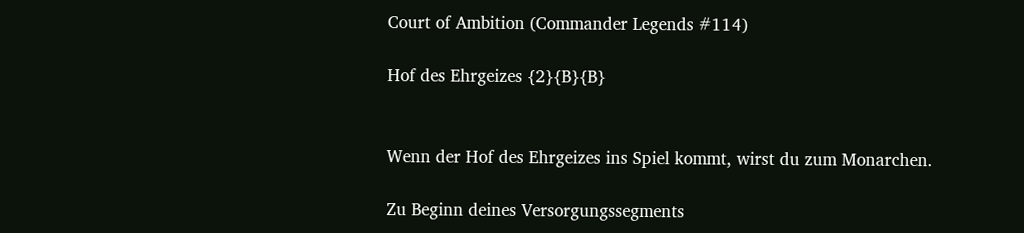Court of Ambition (Commander Legends #114)

Hof des Ehrgeizes {2}{B}{B}


Wenn der Hof des Ehrgeizes ins Spiel kommt, wirst du zum Monarchen.

Zu Beginn deines Versorgungssegments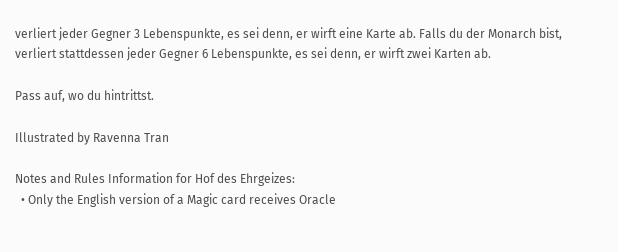verliert jeder Gegner 3 Lebenspunkte, es sei denn, er wirft eine Karte ab. Falls du der Monarch bist, verliert stattdessen jeder Gegner 6 Lebenspunkte, es sei denn, er wirft zwei Karten ab.

Pass auf, wo du hintrittst.

Illustrated by Ravenna Tran

Notes and Rules Information for Hof des Ehrgeizes:
  • Only the English version of a Magic card receives Oracle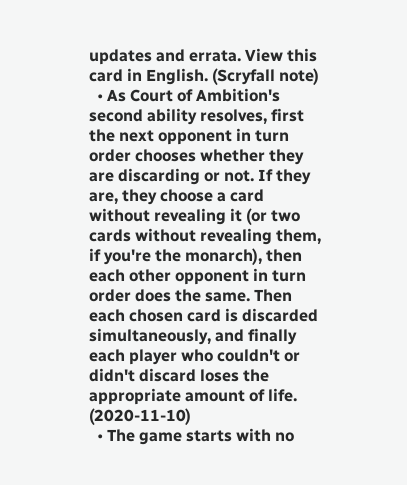updates and errata. View this card in English. (Scryfall note)
  • As Court of Ambition's second ability resolves, first the next opponent in turn order chooses whether they are discarding or not. If they are, they choose a card without revealing it (or two cards without revealing them, if you're the monarch), then each other opponent in turn order does the same. Then each chosen card is discarded simultaneously, and finally each player who couldn't or didn't discard loses the appropriate amount of life. (2020-11-10)
  • The game starts with no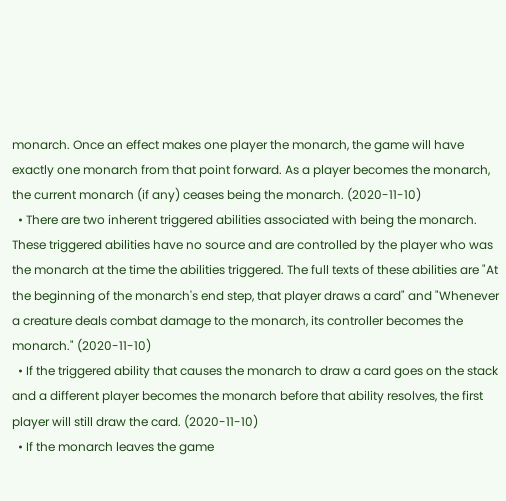monarch. Once an effect makes one player the monarch, the game will have exactly one monarch from that point forward. As a player becomes the monarch, the current monarch (if any) ceases being the monarch. (2020-11-10)
  • There are two inherent triggered abilities associated with being the monarch. These triggered abilities have no source and are controlled by the player who was the monarch at the time the abilities triggered. The full texts of these abilities are "At the beginning of the monarch's end step, that player draws a card" and "Whenever a creature deals combat damage to the monarch, its controller becomes the monarch." (2020-11-10)
  • If the triggered ability that causes the monarch to draw a card goes on the stack and a different player becomes the monarch before that ability resolves, the first player will still draw the card. (2020-11-10)
  • If the monarch leaves the game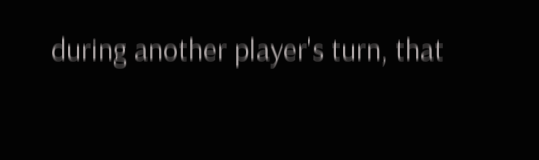during another player's turn, that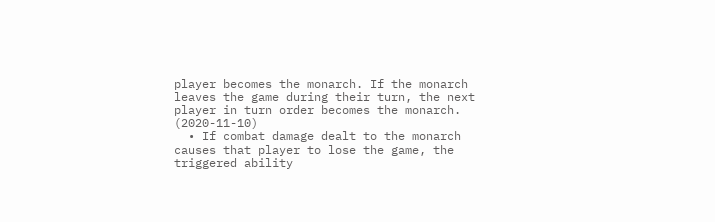player becomes the monarch. If the monarch leaves the game during their turn, the next player in turn order becomes the monarch. (2020-11-10)
  • If combat damage dealt to the monarch causes that player to lose the game, the triggered ability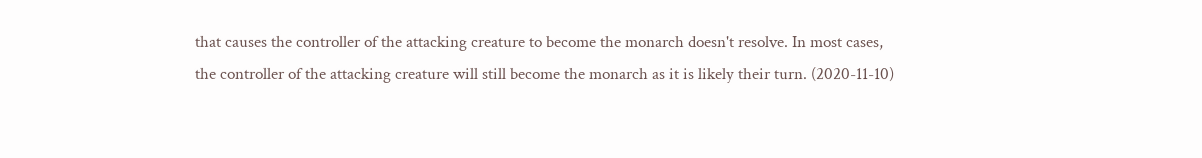that causes the controller of the attacking creature to become the monarch doesn't resolve. In most cases, the controller of the attacking creature will still become the monarch as it is likely their turn. (2020-11-10)